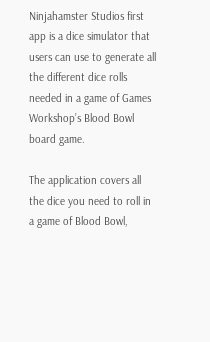Ninjahamster Studios first app is a dice simulator that users can use to generate all the different dice rolls needed in a game of Games Workshop’s Blood Bowl board game.

The application covers all the dice you need to roll in a game of Blood Bowl,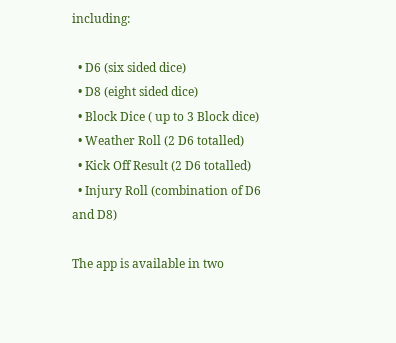including:

  • D6 (six sided dice)
  • D8 (eight sided dice)
  • Block Dice ( up to 3 Block dice)
  • Weather Roll (2 D6 totalled)
  • Kick Off Result (2 D6 totalled)
  • Injury Roll (combination of D6 and D8)

The app is available in two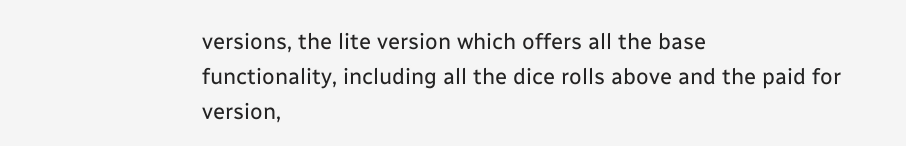versions, the lite version which offers all the base functionality, including all the dice rolls above and the paid for version,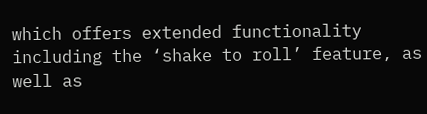which offers extended functionality including the ‘shake to roll’ feature, as well as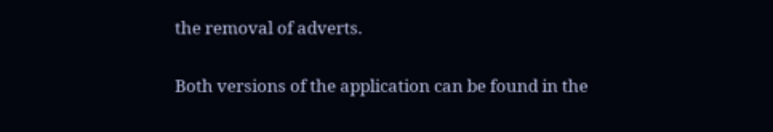the removal of adverts.

Both versions of the application can be found in the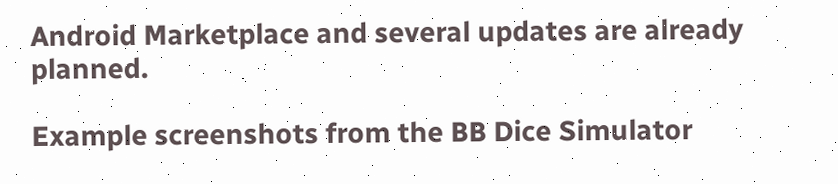Android Marketplace and several updates are already planned.

Example screenshots from the BB Dice Simulator